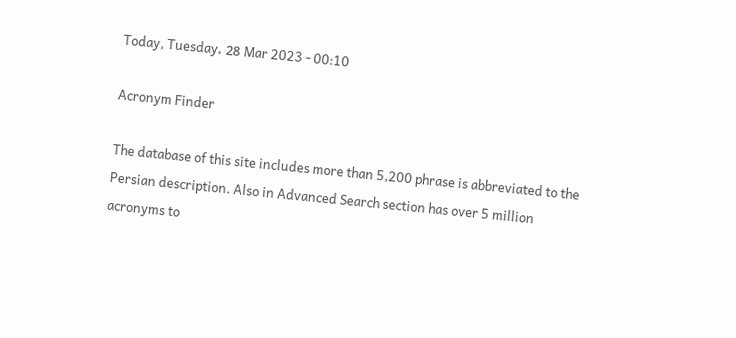Today, Tuesday، 28 Mar 2023 - 00:10

Acronym Finder

The database of this site includes more than 5,200 phrase is abbreviated to the Persian description. Also in Advanced Search section has over 5 million acronyms to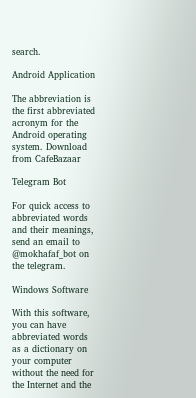search.

Android Application

The abbreviation is the first abbreviated acronym for the Android operating system. Download from CafeBazaar

Telegram Bot

For quick access to abbreviated words and their meanings, send an email to @mokhafaf_bot on the telegram.

Windows Software

With this software, you can have abbreviated words as a dictionary on your computer without the need for the Internet and the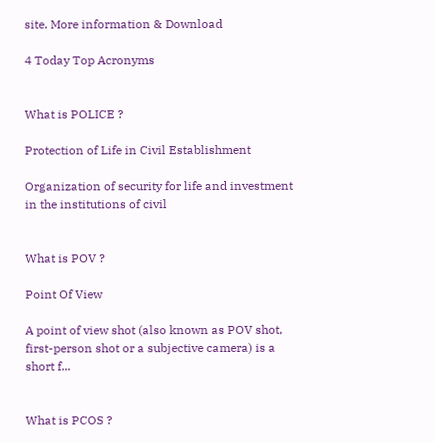site. More information & Download

4 Today Top Acronyms


What is POLICE ?

Protection of Life in Civil Establishment

Organization of security for life and investment in the institutions of civil


What is POV ?

Point Of View

A point of view shot (also known as POV shot, first-person shot or a subjective camera) is a short f...


What is PCOS ?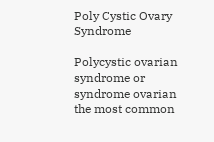Poly Cystic Ovary Syndrome

Polycystic ovarian syndrome or syndrome ovarian the most common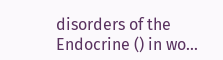disorders of the Endocrine () in wo...